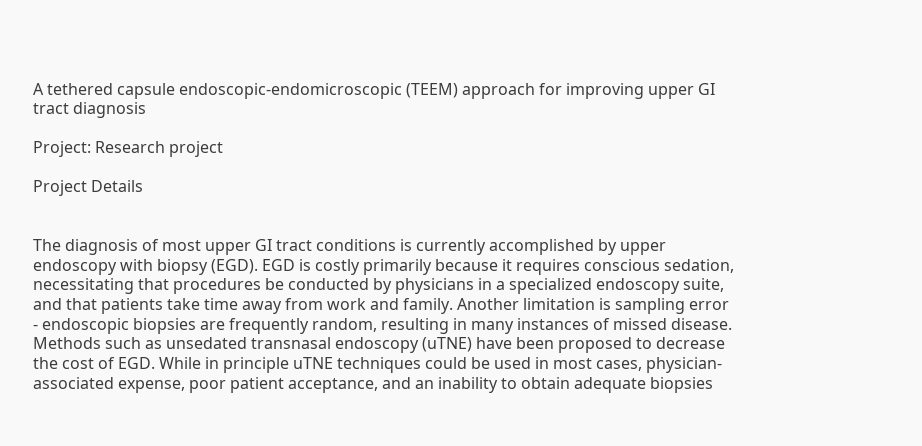A tethered capsule endoscopic-endomicroscopic (TEEM) approach for improving upper GI tract diagnosis

Project: Research project

Project Details


The diagnosis of most upper GI tract conditions is currently accomplished by upper endoscopy with biopsy (EGD). EGD is costly primarily because it requires conscious sedation, necessitating that procedures be conducted by physicians in a specialized endoscopy suite, and that patients take time away from work and family. Another limitation is sampling error - endoscopic biopsies are frequently random, resulting in many instances of missed disease. Methods such as unsedated transnasal endoscopy (uTNE) have been proposed to decrease the cost of EGD. While in principle uTNE techniques could be used in most cases, physician- associated expense, poor patient acceptance, and an inability to obtain adequate biopsies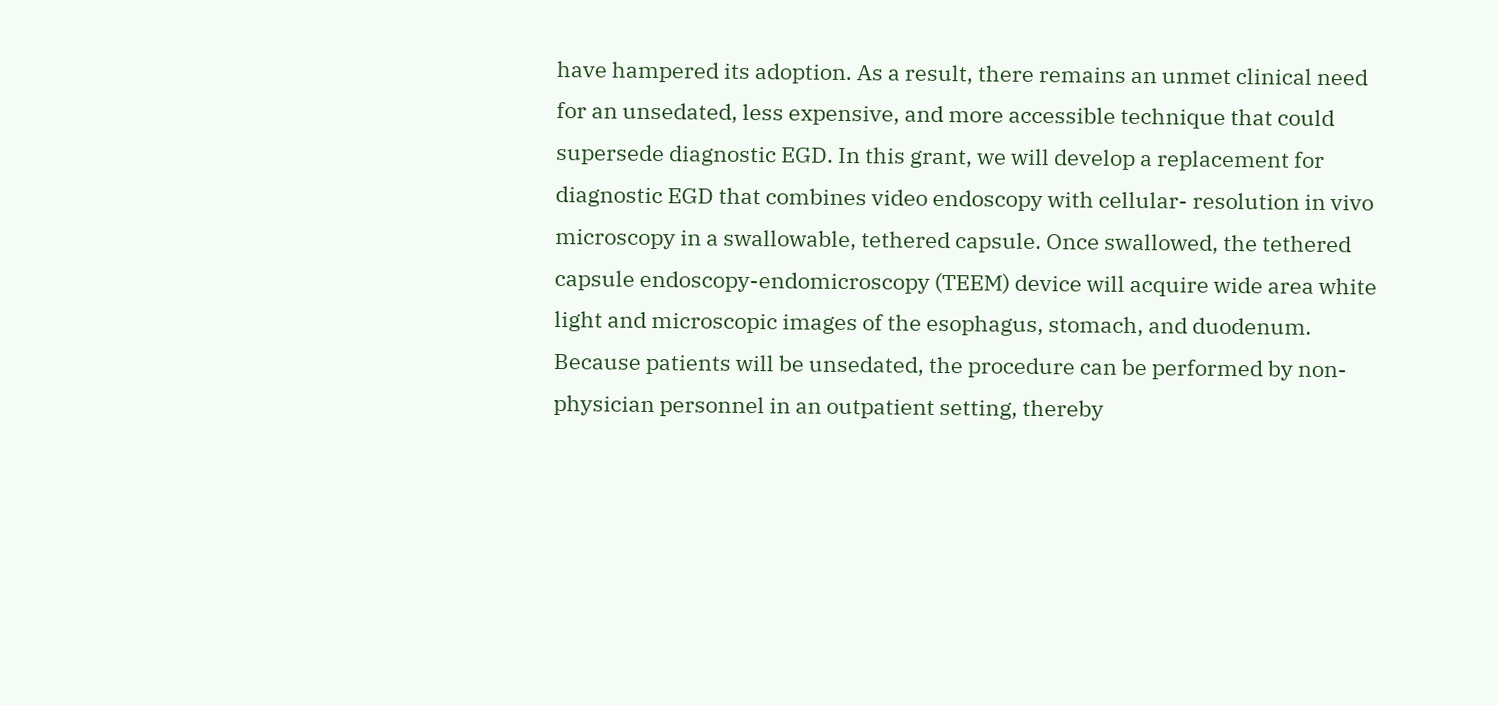have hampered its adoption. As a result, there remains an unmet clinical need for an unsedated, less expensive, and more accessible technique that could supersede diagnostic EGD. In this grant, we will develop a replacement for diagnostic EGD that combines video endoscopy with cellular- resolution in vivo microscopy in a swallowable, tethered capsule. Once swallowed, the tethered capsule endoscopy-endomicroscopy (TEEM) device will acquire wide area white light and microscopic images of the esophagus, stomach, and duodenum. Because patients will be unsedated, the procedure can be performed by non-physician personnel in an outpatient setting, thereby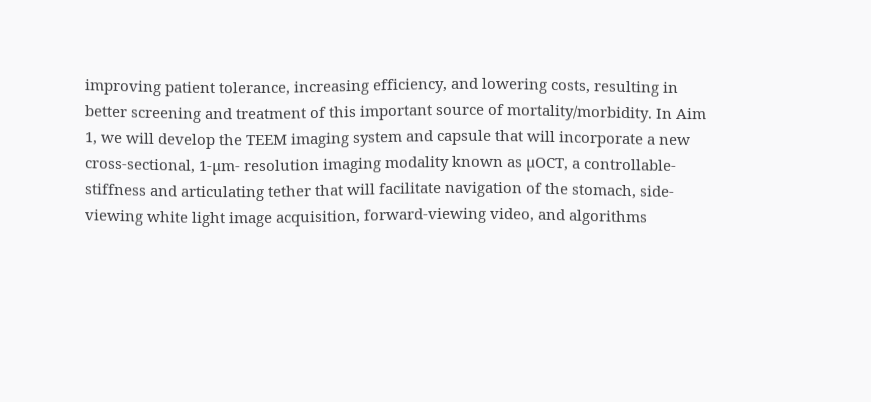improving patient tolerance, increasing efficiency, and lowering costs, resulting in better screening and treatment of this important source of mortality/morbidity. In Aim 1, we will develop the TEEM imaging system and capsule that will incorporate a new cross-sectional, 1-µm- resolution imaging modality known as µOCT, a controllable-stiffness and articulating tether that will facilitate navigation of the stomach, side-viewing white light image acquisition, forward-viewing video, and algorithms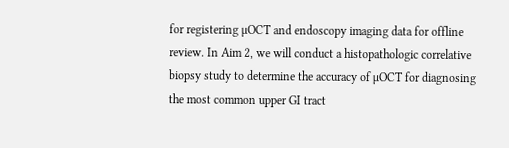for registering µOCT and endoscopy imaging data for offline review. In Aim 2, we will conduct a histopathologic correlative biopsy study to determine the accuracy of µOCT for diagnosing the most common upper GI tract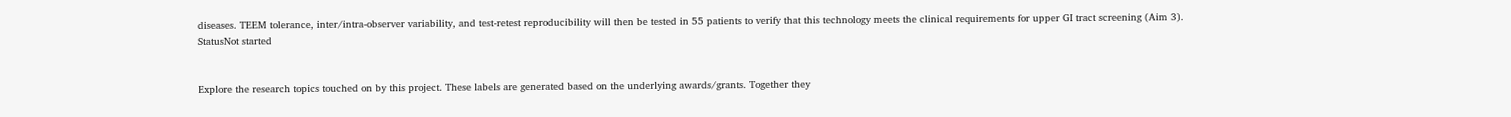diseases. TEEM tolerance, inter/intra-observer variability, and test-retest reproducibility will then be tested in 55 patients to verify that this technology meets the clinical requirements for upper GI tract screening (Aim 3).
StatusNot started


Explore the research topics touched on by this project. These labels are generated based on the underlying awards/grants. Together they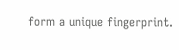form a unique fingerprint.